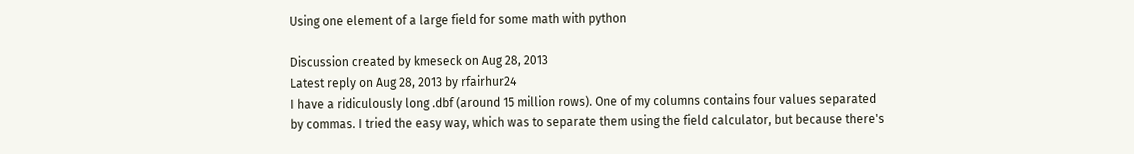Using one element of a large field for some math with python

Discussion created by kmeseck on Aug 28, 2013
Latest reply on Aug 28, 2013 by rfairhur24
I have a ridiculously long .dbf (around 15 million rows). One of my columns contains four values separated by commas. I tried the easy way, which was to separate them using the field calculator, but because there's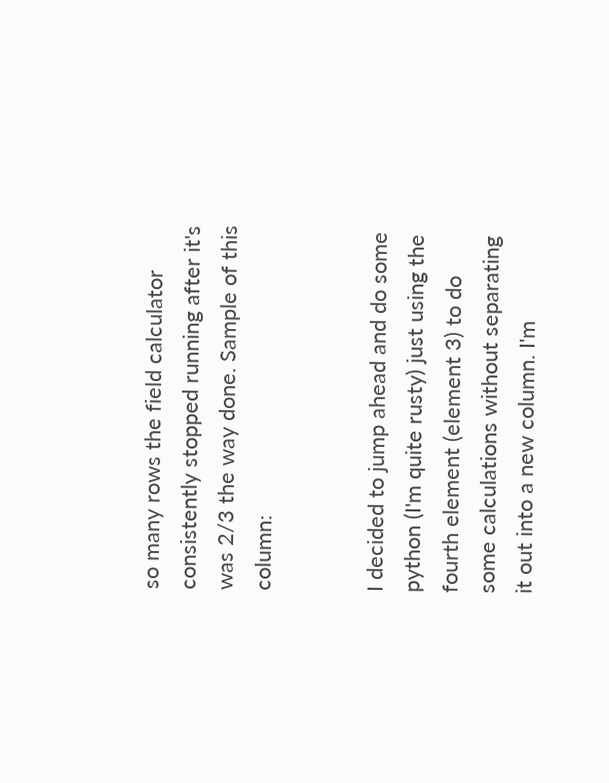so many rows the field calculator consistently stopped running after it's was 2/3 the way done. Sample of this column:


I decided to jump ahead and do some python (I'm quite rusty) just using the fourth element (element 3) to do some calculations without separating it out into a new column. I'm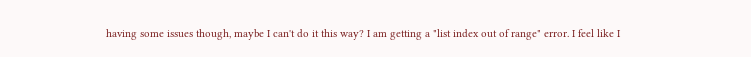having some issues though, maybe I can't do it this way? I am getting a "list index out of range" error. I feel like I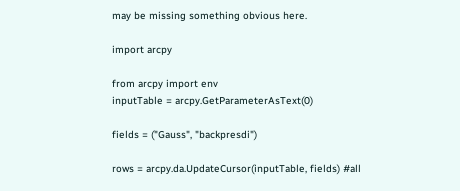may be missing something obvious here.

import arcpy

from arcpy import env
inputTable = arcpy.GetParameterAsText(0)

fields = ("Gauss", "backpresdi")

rows = arcpy.da.UpdateCursor(inputTable, fields) #all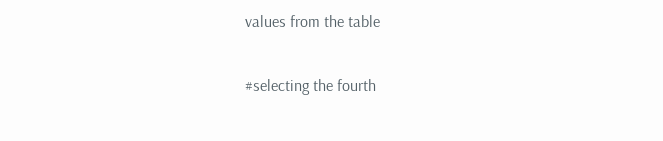values from the table

#selecting the fourth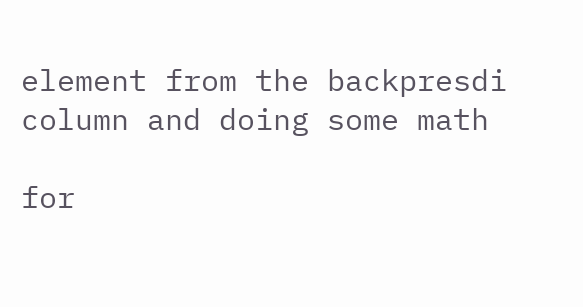element from the backpresdi column and doing some math

for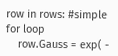row in rows: #simple for loop
    row.Gauss = exp( -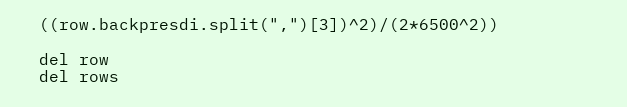((row.backpresdi.split(",")[3])^2)/(2*6500^2))

del row
del rows